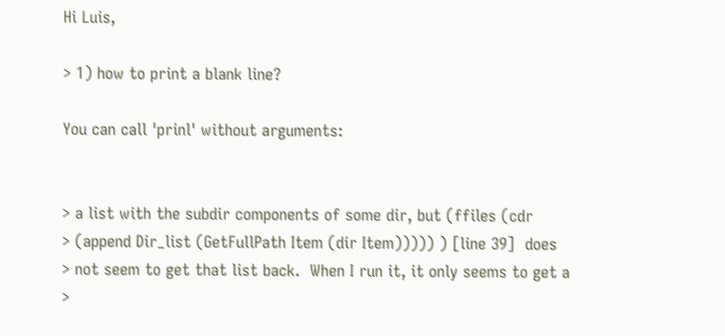Hi Luis,

> 1) how to print a blank line?

You can call 'prinl' without arguments:


> a list with the subdir components of some dir, but (ffiles (cdr
> (append Dir_list (GetFullPath Item (dir Item))))) ) [line 39]  does
> not seem to get that list back.  When I run it, it only seems to get a
>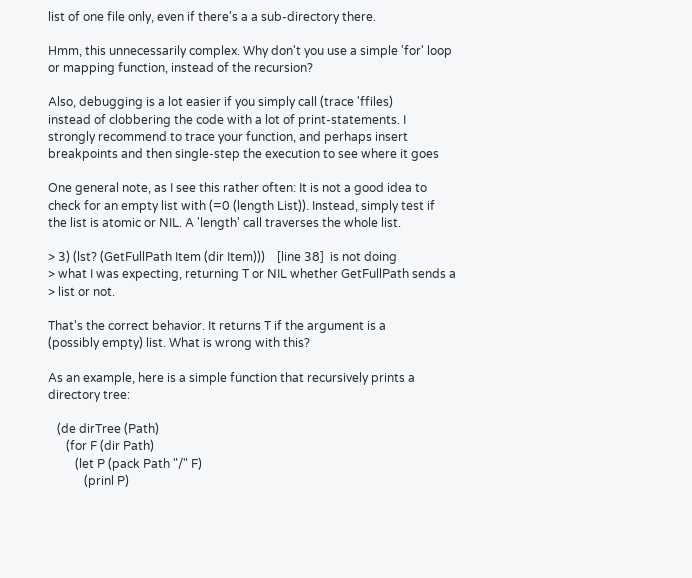list of one file only, even if there's a a sub-directory there.

Hmm, this unnecessarily complex. Why don't you use a simple 'for' loop
or mapping function, instead of the recursion?

Also, debugging is a lot easier if you simply call (trace 'ffiles)
instead of clobbering the code with a lot of print-statements. I
strongly recommend to trace your function, and perhaps insert
breakpoints and then single-step the execution to see where it goes

One general note, as I see this rather often: It is not a good idea to
check for an empty list with (=0 (length List)). Instead, simply test if
the list is atomic or NIL. A 'length' call traverses the whole list.

> 3) (lst? (GetFullPath Item (dir Item)))    [line 38]  is not doing
> what I was expecting, returning T or NIL whether GetFullPath sends a
> list or not.

That's the correct behavior. It returns T if the argument is a
(possibly empty) list. What is wrong with this?

As an example, here is a simple function that recursively prints a
directory tree:

   (de dirTree (Path)
      (for F (dir Path)
         (let P (pack Path "/" F)
            (prinl P)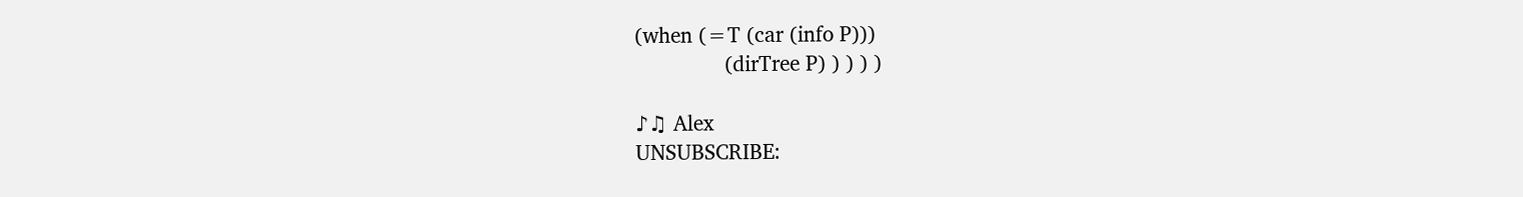(when (=T (car (info P)))
               (dirTree P) ) ) ) )

♪♫ Alex
UNSUBSCRIBE: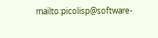mailto:picolisp@software-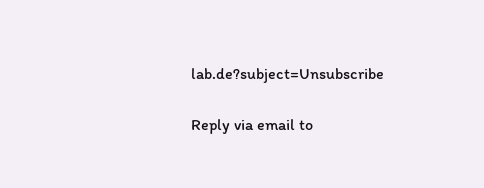lab.de?subject=Unsubscribe

Reply via email to